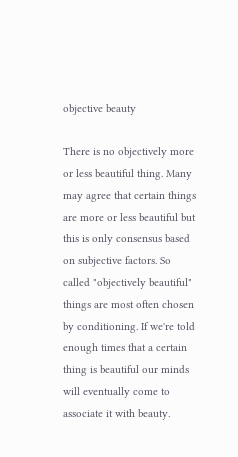objective beauty

There is no objectively more or less beautiful thing. Many may agree that certain things are more or less beautiful but this is only consensus based on subjective factors. So called "objectively beautiful" things are most often chosen by conditioning. If we're told enough times that a certain thing is beautiful our minds will eventually come to associate it with beauty.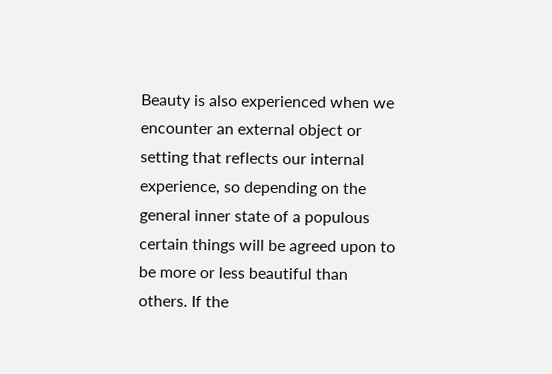Beauty is also experienced when we encounter an external object or setting that reflects our internal experience, so depending on the general inner state of a populous certain things will be agreed upon to be more or less beautiful than others. If the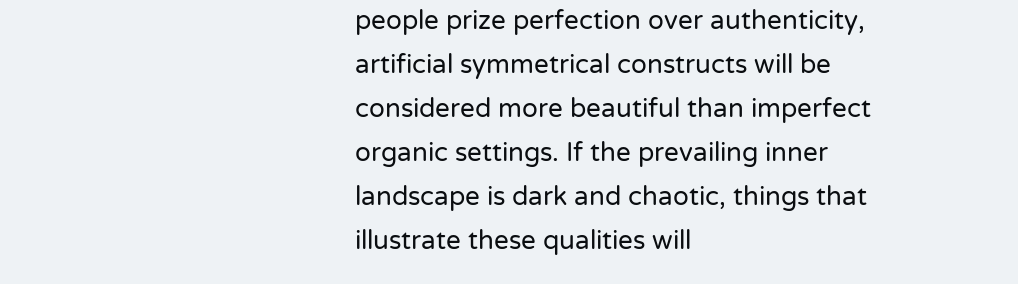people prize perfection over authenticity, artificial symmetrical constructs will be considered more beautiful than imperfect organic settings. If the prevailing inner landscape is dark and chaotic, things that illustrate these qualities will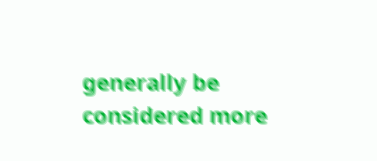generally be considered more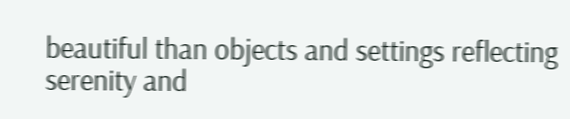beautiful than objects and settings reflecting serenity and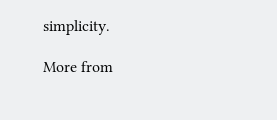simplicity.

More from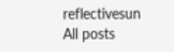reflectivesun
All posts